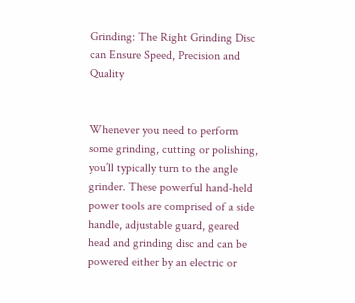Grinding: The Right Grinding Disc can Ensure Speed, Precision and Quality


Whenever you need to perform some grinding, cutting or polishing, you’ll typically turn to the angle grinder. These powerful hand-held power tools are comprised of a side handle, adjustable guard, geared head and grinding disc and can be powered either by an electric or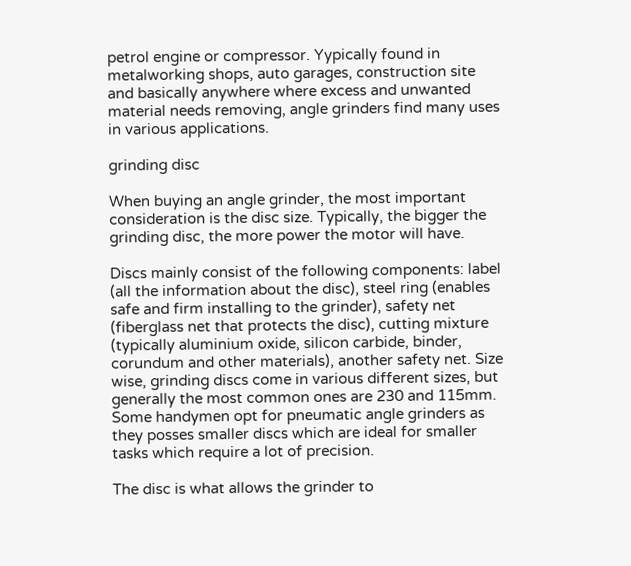petrol engine or compressor. Yypically found in metalworking shops, auto garages, construction site and basically anywhere where excess and unwanted material needs removing, angle grinders find many uses in various applications.

grinding disc

When buying an angle grinder, the most important consideration is the disc size. Typically, the bigger the grinding disc, the more power the motor will have.

Discs mainly consist of the following components: label (all the information about the disc), steel ring (enables safe and firm installing to the grinder), safety net (fiberglass net that protects the disc), cutting mixture (typically aluminium oxide, silicon carbide, binder, corundum and other materials), another safety net. Size wise, grinding discs come in various different sizes, but generally the most common ones are 230 and 115mm. Some handymen opt for pneumatic angle grinders as they posses smaller discs which are ideal for smaller tasks which require a lot of precision.

The disc is what allows the grinder to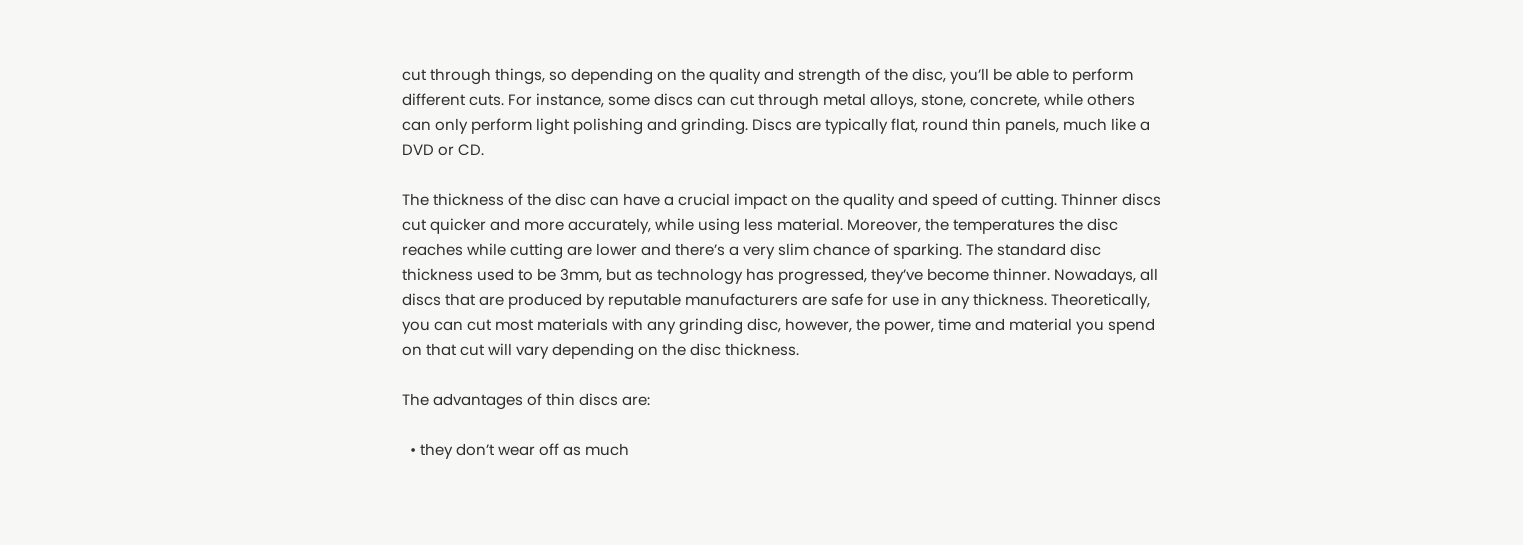cut through things, so depending on the quality and strength of the disc, you’ll be able to perform different cuts. For instance, some discs can cut through metal alloys, stone, concrete, while others can only perform light polishing and grinding. Discs are typically flat, round thin panels, much like a DVD or CD.

The thickness of the disc can have a crucial impact on the quality and speed of cutting. Thinner discs cut quicker and more accurately, while using less material. Moreover, the temperatures the disc reaches while cutting are lower and there’s a very slim chance of sparking. The standard disc thickness used to be 3mm, but as technology has progressed, they’ve become thinner. Nowadays, all discs that are produced by reputable manufacturers are safe for use in any thickness. Theoretically, you can cut most materials with any grinding disc, however, the power, time and material you spend on that cut will vary depending on the disc thickness.

The advantages of thin discs are:

  • they don’t wear off as much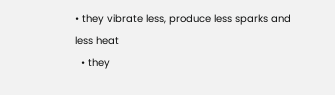• they vibrate less, produce less sparks and less heat
  • they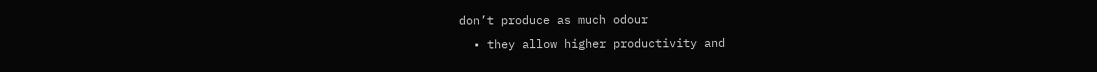don’t produce as much odour
  • they allow higher productivity and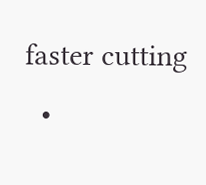faster cutting
  •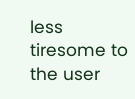less tiresome to the user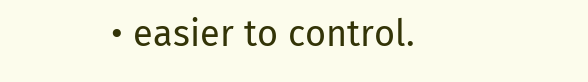• easier to control.